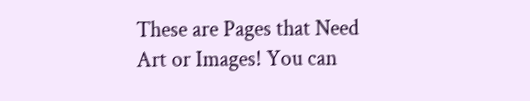These are Pages that Need Art or Images! You can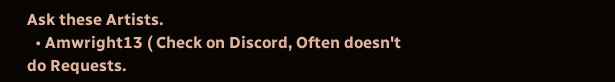Ask these Artists.
  • Amwright13 ( Check on Discord, Often doesn't do Requests.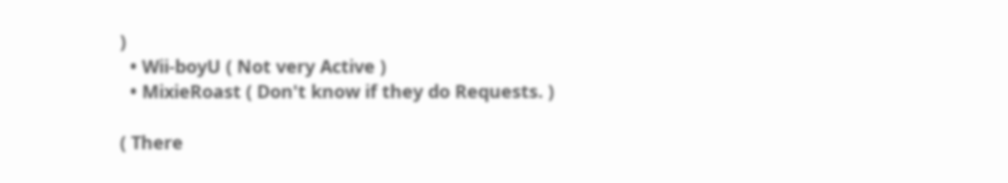)
  • Wii-boyU ( Not very Active )
  • MixieRoast ( Don't know if they do Requests. )

( There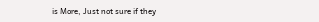is More, Just not sure if they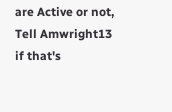are Active or not, Tell Amwright13 if that's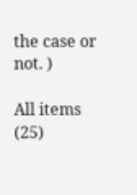the case or not. )

All items (25)